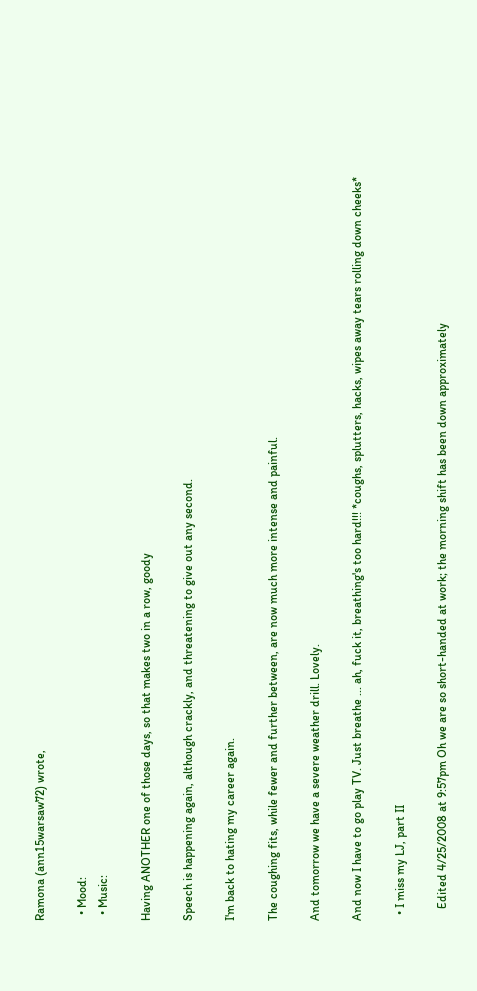Ramona (ann15warsaw72) wrote,

  • Mood:
  • Music:

Having ANOTHER one of those days, so that makes two in a row, goody

Speech is happening again, although crackly, and threatening to give out any second.

I'm back to hating my career again.

The coughing fits, while fewer and further between, are now much more intense and painful.

And tomorrow we have a severe weather drill. Lovely.

And now I have to go play TV. Just breathe ... ah, fuck it, breathing's too hard!!! *coughs, splutters, hacks, wipes away tears rolling down cheeks*

  • I miss my LJ, part II

    Edited 4/25/2008 at 9:57pm Oh we are so short-handed at work; the morning shift has been down approximately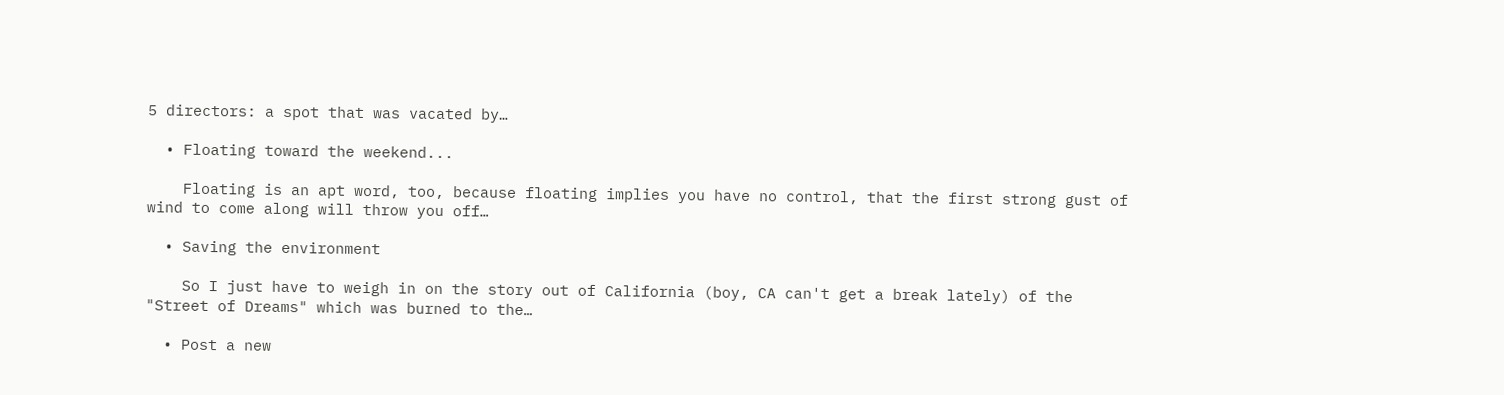5 directors: a spot that was vacated by…

  • Floating toward the weekend...

    Floating is an apt word, too, because floating implies you have no control, that the first strong gust of wind to come along will throw you off…

  • Saving the environment

    So I just have to weigh in on the story out of California (boy, CA can't get a break lately) of the "Street of Dreams" which was burned to the…

  • Post a new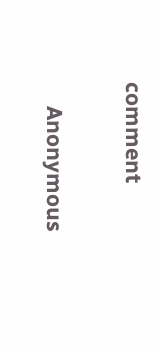comment


    Anonymous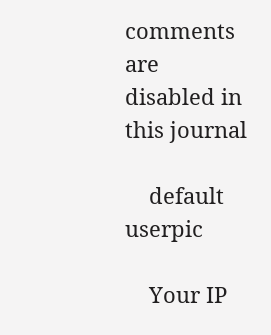comments are disabled in this journal

    default userpic

    Your IP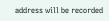address will be recorded